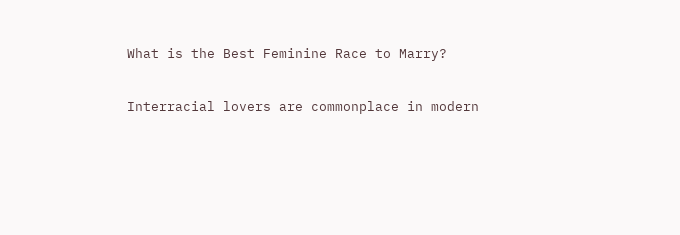What is the Best Feminine Race to Marry?

Interracial lovers are commonplace in modern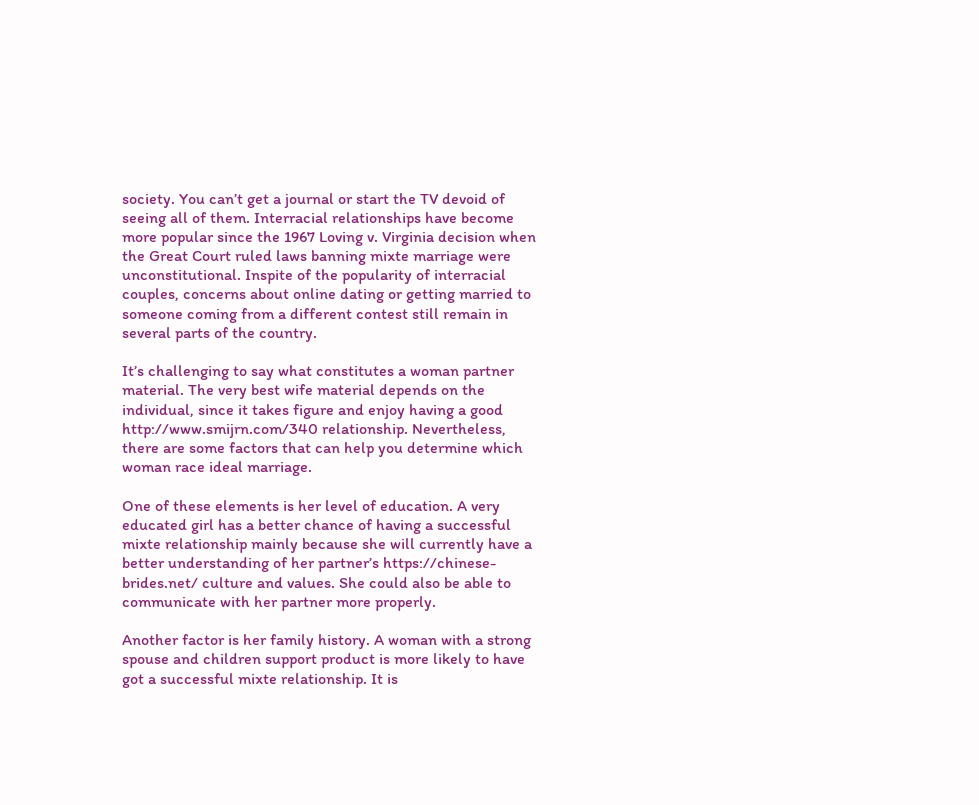society. You can’t get a journal or start the TV devoid of seeing all of them. Interracial relationships have become more popular since the 1967 Loving v. Virginia decision when the Great Court ruled laws banning mixte marriage were unconstitutional. Inspite of the popularity of interracial couples, concerns about online dating or getting married to someone coming from a different contest still remain in several parts of the country.

It’s challenging to say what constitutes a woman partner material. The very best wife material depends on the individual, since it takes figure and enjoy having a good http://www.smijrn.com/340 relationship. Nevertheless, there are some factors that can help you determine which woman race ideal marriage.

One of these elements is her level of education. A very educated girl has a better chance of having a successful mixte relationship mainly because she will currently have a better understanding of her partner’s https://chinese-brides.net/ culture and values. She could also be able to communicate with her partner more properly.

Another factor is her family history. A woman with a strong spouse and children support product is more likely to have got a successful mixte relationship. It is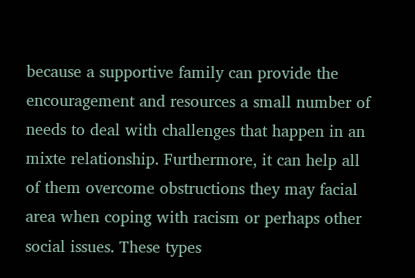because a supportive family can provide the encouragement and resources a small number of needs to deal with challenges that happen in an mixte relationship. Furthermore, it can help all of them overcome obstructions they may facial area when coping with racism or perhaps other social issues. These types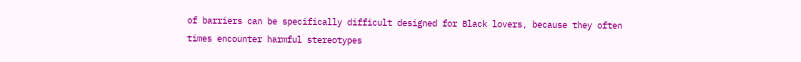of barriers can be specifically difficult designed for Black lovers, because they often times encounter harmful stereotypes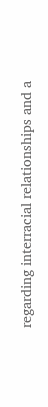regarding interracial relationships and a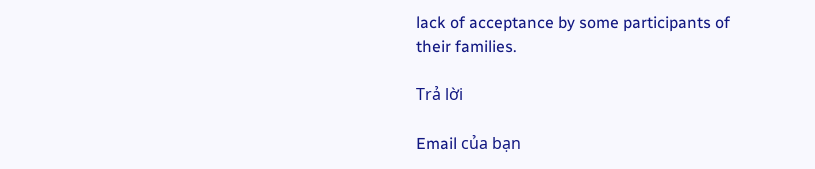lack of acceptance by some participants of their families.

Trả lời

Email của bạn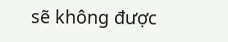sẽ không được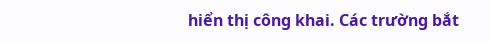hiển thị công khai. Các trường bắt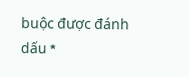buộc được đánh dấu *